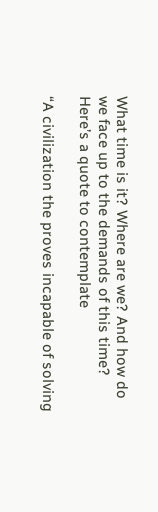What time is it? Where are we? And how do we face up to the demands of this time? Here’s a quote to contemplate

“A civilization the proves incapable of solving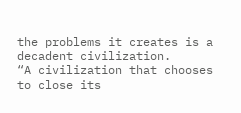the problems it creates is a decadent civilization.
“A civilization that chooses to close its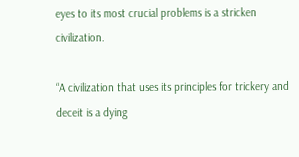eyes to its most crucial problems is a stricken civilization.

“A civilization that uses its principles for trickery and deceit is a dying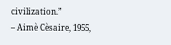civilization.”
– Aimè Cèsaire, 1955,